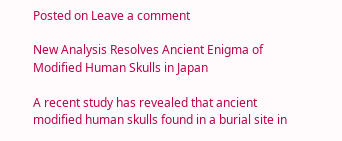Posted on Leave a comment

New Analysis Resolves Ancient Enigma of Modified Human Skulls in Japan

A recent study has revealed that ancient modified human skulls found in a burial site in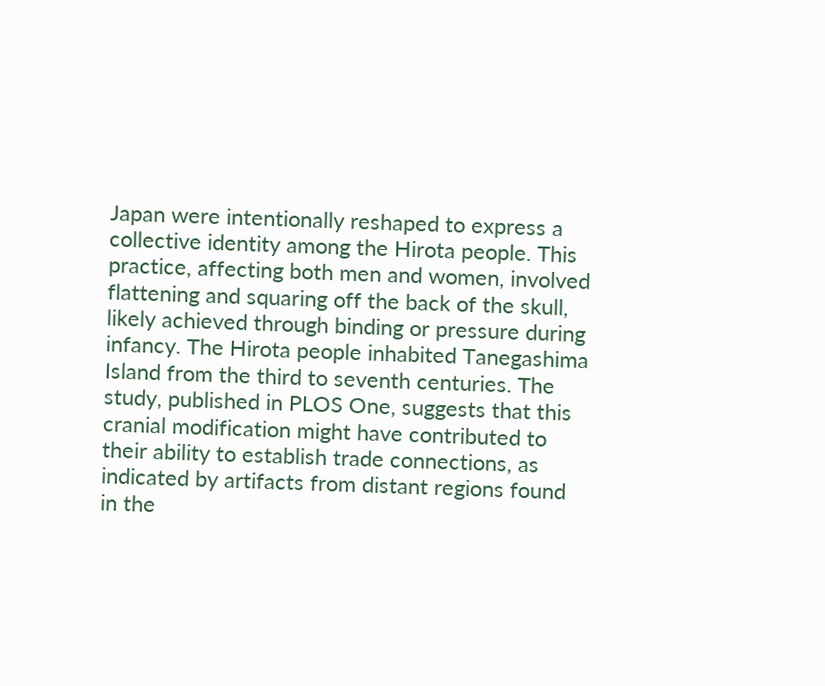Japan were intentionally reshaped to express a collective identity among the Hirota people. This practice, affecting both men and women, involved flattening and squaring off the back of the skull, likely achieved through binding or pressure during infancy. The Hirota people inhabited Tanegashima Island from the third to seventh centuries. The study, published in PLOS One, suggests that this cranial modification might have contributed to their ability to establish trade connections, as indicated by artifacts from distant regions found in the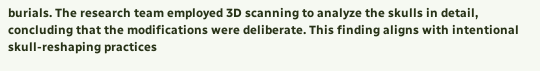burials. The research team employed 3D scanning to analyze the skulls in detail, concluding that the modifications were deliberate. This finding aligns with intentional skull-reshaping practices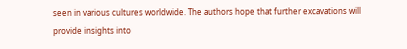seen in various cultures worldwide. The authors hope that further excavations will provide insights into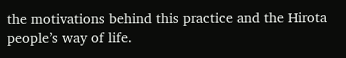the motivations behind this practice and the Hirota people’s way of life.